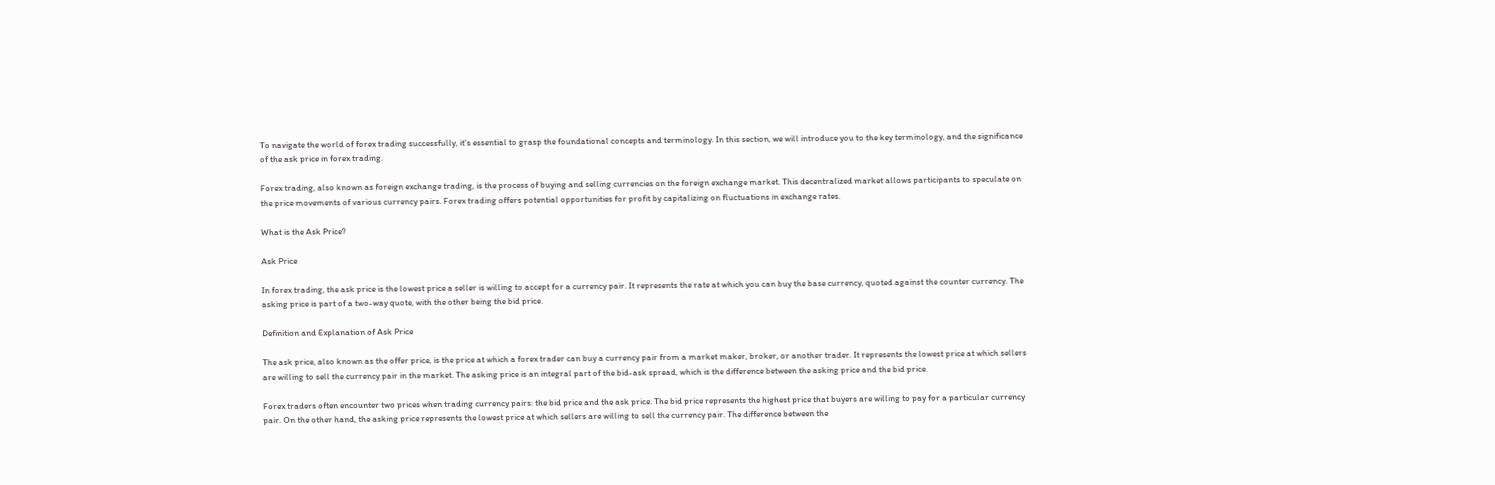To navigate the world of forex trading successfully, it's essential to grasp the foundational concepts and terminology. In this section, we will introduce you to the key terminology, and the significance of the ask price in forex trading.

Forex trading, also known as foreign exchange trading, is the process of buying and selling currencies on the foreign exchange market. This decentralized market allows participants to speculate on the price movements of various currency pairs. Forex trading offers potential opportunities for profit by capitalizing on fluctuations in exchange rates.

What is the Ask Price?

Ask Price

In forex trading, the ask price is the lowest price a seller is willing to accept for a currency pair. It represents the rate at which you can buy the base currency, quoted against the counter currency. The asking price is part of a two-way quote, with the other being the bid price.

Definition and Explanation of Ask Price

The ask price, also known as the offer price, is the price at which a forex trader can buy a currency pair from a market maker, broker, or another trader. It represents the lowest price at which sellers are willing to sell the currency pair in the market. The asking price is an integral part of the bid-ask spread, which is the difference between the asking price and the bid price.

Forex traders often encounter two prices when trading currency pairs: the bid price and the ask price. The bid price represents the highest price that buyers are willing to pay for a particular currency pair. On the other hand, the asking price represents the lowest price at which sellers are willing to sell the currency pair. The difference between the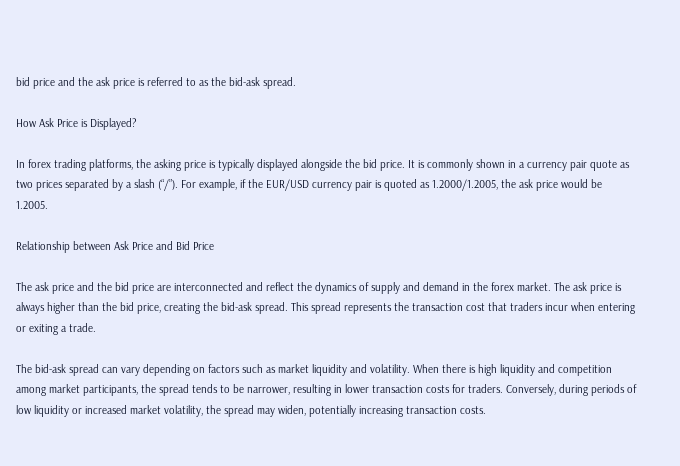bid price and the ask price is referred to as the bid-ask spread.

How Ask Price is Displayed?

In forex trading platforms, the asking price is typically displayed alongside the bid price. It is commonly shown in a currency pair quote as two prices separated by a slash (“/”). For example, if the EUR/USD currency pair is quoted as 1.2000/1.2005, the ask price would be 1.2005.

Relationship between Ask Price and Bid Price

The ask price and the bid price are interconnected and reflect the dynamics of supply and demand in the forex market. The ask price is always higher than the bid price, creating the bid-ask spread. This spread represents the transaction cost that traders incur when entering or exiting a trade.

The bid-ask spread can vary depending on factors such as market liquidity and volatility. When there is high liquidity and competition among market participants, the spread tends to be narrower, resulting in lower transaction costs for traders. Conversely, during periods of low liquidity or increased market volatility, the spread may widen, potentially increasing transaction costs.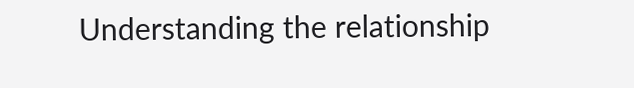Understanding the relationship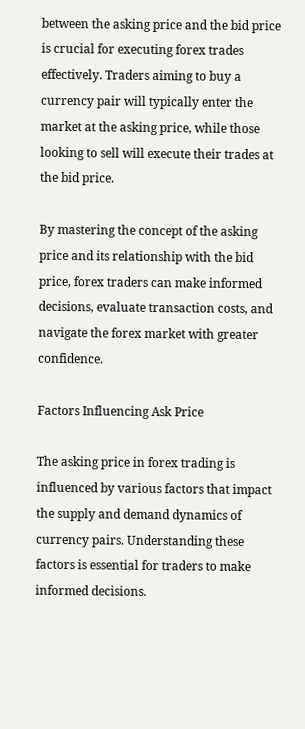between the asking price and the bid price is crucial for executing forex trades effectively. Traders aiming to buy a currency pair will typically enter the market at the asking price, while those looking to sell will execute their trades at the bid price.

By mastering the concept of the asking price and its relationship with the bid price, forex traders can make informed decisions, evaluate transaction costs, and navigate the forex market with greater confidence.

Factors Influencing Ask Price

The asking price in forex trading is influenced by various factors that impact the supply and demand dynamics of currency pairs. Understanding these factors is essential for traders to make informed decisions.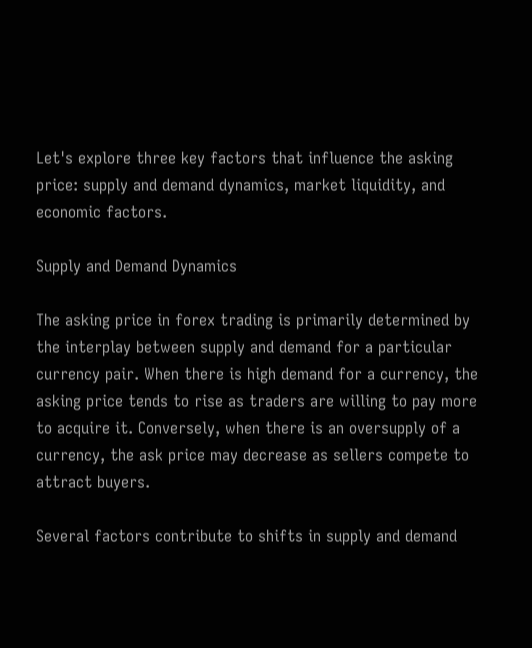Let's explore three key factors that influence the asking price: supply and demand dynamics, market liquidity, and economic factors.

Supply and Demand Dynamics

The asking price in forex trading is primarily determined by the interplay between supply and demand for a particular currency pair. When there is high demand for a currency, the asking price tends to rise as traders are willing to pay more to acquire it. Conversely, when there is an oversupply of a currency, the ask price may decrease as sellers compete to attract buyers.

Several factors contribute to shifts in supply and demand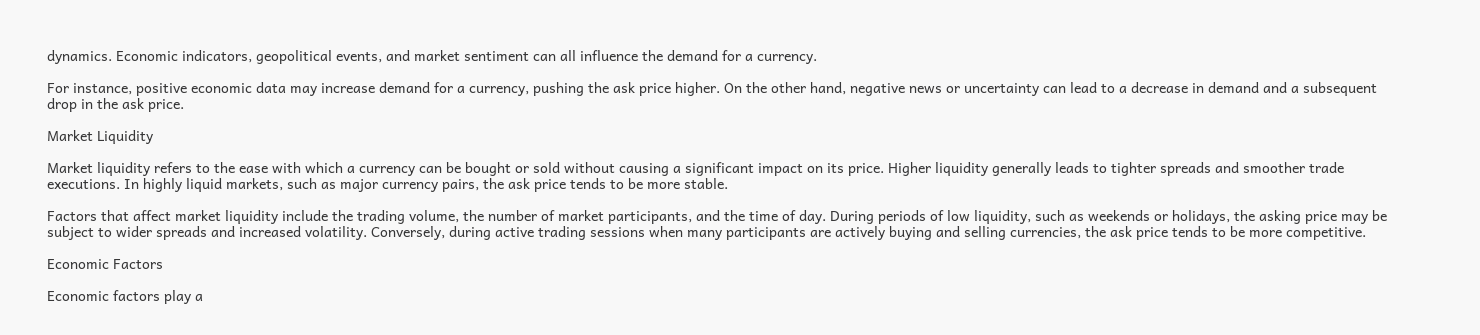dynamics. Economic indicators, geopolitical events, and market sentiment can all influence the demand for a currency.

For instance, positive economic data may increase demand for a currency, pushing the ask price higher. On the other hand, negative news or uncertainty can lead to a decrease in demand and a subsequent drop in the ask price.

Market Liquidity

Market liquidity refers to the ease with which a currency can be bought or sold without causing a significant impact on its price. Higher liquidity generally leads to tighter spreads and smoother trade executions. In highly liquid markets, such as major currency pairs, the ask price tends to be more stable.

Factors that affect market liquidity include the trading volume, the number of market participants, and the time of day. During periods of low liquidity, such as weekends or holidays, the asking price may be subject to wider spreads and increased volatility. Conversely, during active trading sessions when many participants are actively buying and selling currencies, the ask price tends to be more competitive.

Economic Factors

Economic factors play a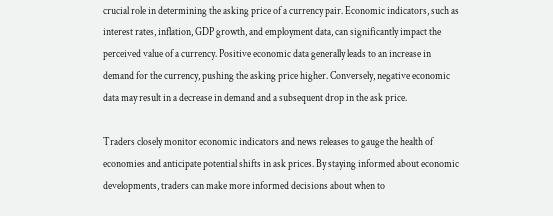crucial role in determining the asking price of a currency pair. Economic indicators, such as interest rates, inflation, GDP growth, and employment data, can significantly impact the perceived value of a currency. Positive economic data generally leads to an increase in demand for the currency, pushing the asking price higher. Conversely, negative economic data may result in a decrease in demand and a subsequent drop in the ask price.

Traders closely monitor economic indicators and news releases to gauge the health of economies and anticipate potential shifts in ask prices. By staying informed about economic developments, traders can make more informed decisions about when to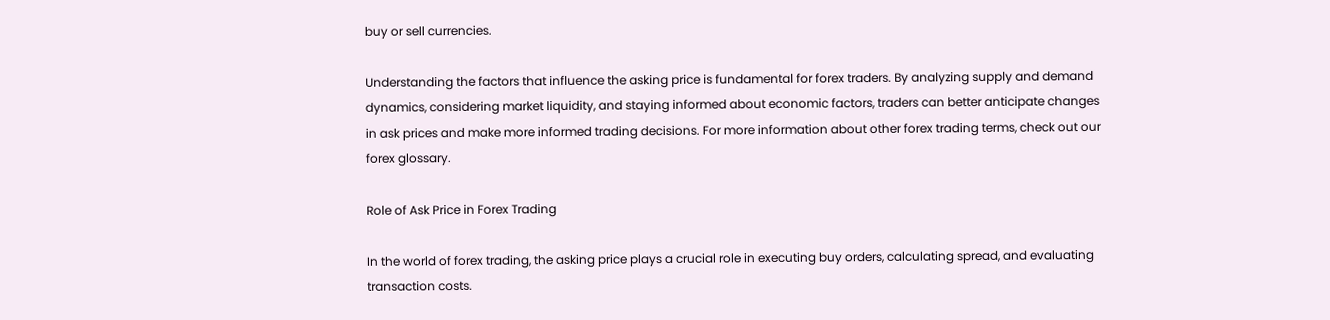buy or sell currencies.

Understanding the factors that influence the asking price is fundamental for forex traders. By analyzing supply and demand dynamics, considering market liquidity, and staying informed about economic factors, traders can better anticipate changes in ask prices and make more informed trading decisions. For more information about other forex trading terms, check out our forex glossary.

Role of Ask Price in Forex Trading

In the world of forex trading, the asking price plays a crucial role in executing buy orders, calculating spread, and evaluating transaction costs.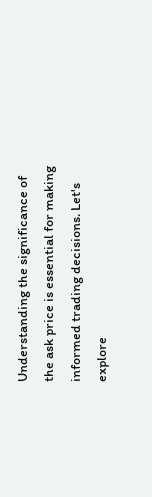Understanding the significance of the ask price is essential for making informed trading decisions. Let's explore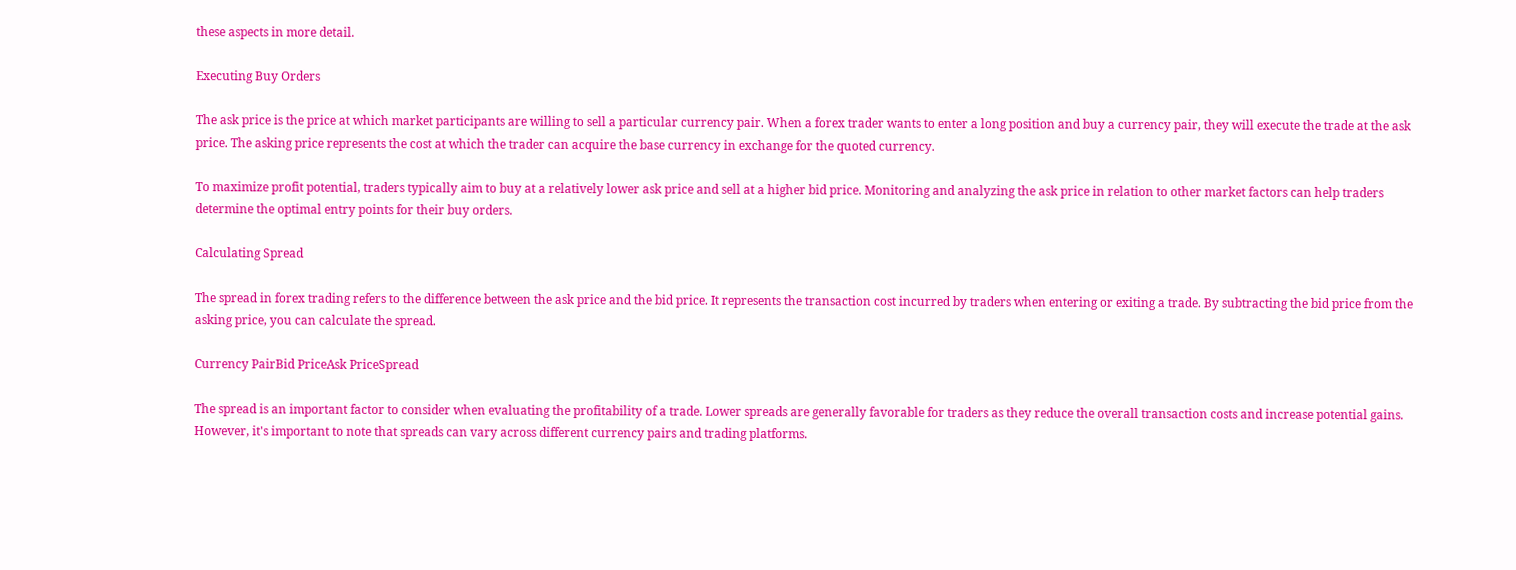these aspects in more detail.

Executing Buy Orders

The ask price is the price at which market participants are willing to sell a particular currency pair. When a forex trader wants to enter a long position and buy a currency pair, they will execute the trade at the ask price. The asking price represents the cost at which the trader can acquire the base currency in exchange for the quoted currency.

To maximize profit potential, traders typically aim to buy at a relatively lower ask price and sell at a higher bid price. Monitoring and analyzing the ask price in relation to other market factors can help traders determine the optimal entry points for their buy orders.

Calculating Spread

The spread in forex trading refers to the difference between the ask price and the bid price. It represents the transaction cost incurred by traders when entering or exiting a trade. By subtracting the bid price from the asking price, you can calculate the spread.

Currency PairBid PriceAsk PriceSpread

The spread is an important factor to consider when evaluating the profitability of a trade. Lower spreads are generally favorable for traders as they reduce the overall transaction costs and increase potential gains. However, it's important to note that spreads can vary across different currency pairs and trading platforms.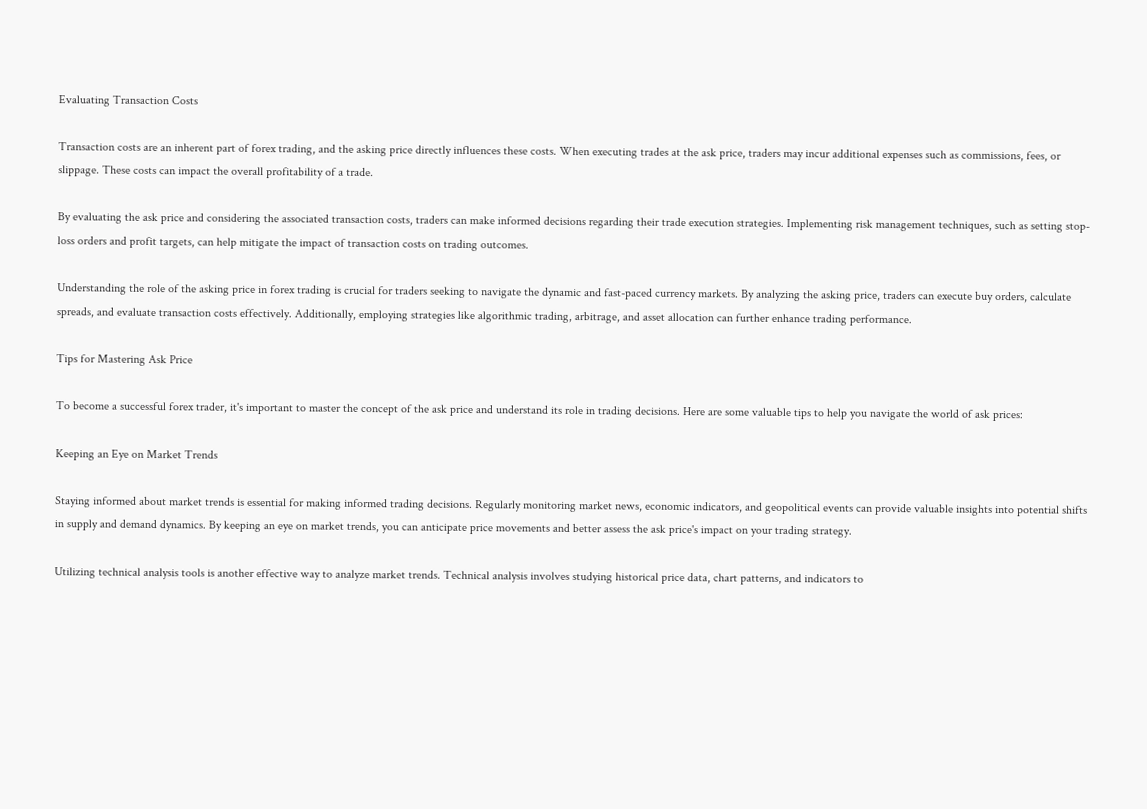Evaluating Transaction Costs

Transaction costs are an inherent part of forex trading, and the asking price directly influences these costs. When executing trades at the ask price, traders may incur additional expenses such as commissions, fees, or slippage. These costs can impact the overall profitability of a trade.

By evaluating the ask price and considering the associated transaction costs, traders can make informed decisions regarding their trade execution strategies. Implementing risk management techniques, such as setting stop-loss orders and profit targets, can help mitigate the impact of transaction costs on trading outcomes.

Understanding the role of the asking price in forex trading is crucial for traders seeking to navigate the dynamic and fast-paced currency markets. By analyzing the asking price, traders can execute buy orders, calculate spreads, and evaluate transaction costs effectively. Additionally, employing strategies like algorithmic trading, arbitrage, and asset allocation can further enhance trading performance.

Tips for Mastering Ask Price

To become a successful forex trader, it's important to master the concept of the ask price and understand its role in trading decisions. Here are some valuable tips to help you navigate the world of ask prices:

Keeping an Eye on Market Trends

Staying informed about market trends is essential for making informed trading decisions. Regularly monitoring market news, economic indicators, and geopolitical events can provide valuable insights into potential shifts in supply and demand dynamics. By keeping an eye on market trends, you can anticipate price movements and better assess the ask price's impact on your trading strategy.

Utilizing technical analysis tools is another effective way to analyze market trends. Technical analysis involves studying historical price data, chart patterns, and indicators to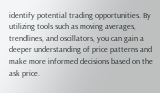identify potential trading opportunities. By utilizing tools such as moving averages, trendlines, and oscillators, you can gain a deeper understanding of price patterns and make more informed decisions based on the ask price.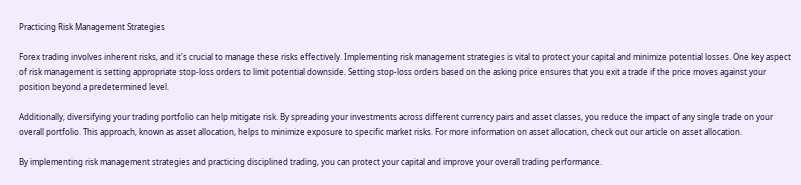Practicing Risk Management Strategies

Forex trading involves inherent risks, and it's crucial to manage these risks effectively. Implementing risk management strategies is vital to protect your capital and minimize potential losses. One key aspect of risk management is setting appropriate stop-loss orders to limit potential downside. Setting stop-loss orders based on the asking price ensures that you exit a trade if the price moves against your position beyond a predetermined level.

Additionally, diversifying your trading portfolio can help mitigate risk. By spreading your investments across different currency pairs and asset classes, you reduce the impact of any single trade on your overall portfolio. This approach, known as asset allocation, helps to minimize exposure to specific market risks. For more information on asset allocation, check out our article on asset allocation.

By implementing risk management strategies and practicing disciplined trading, you can protect your capital and improve your overall trading performance.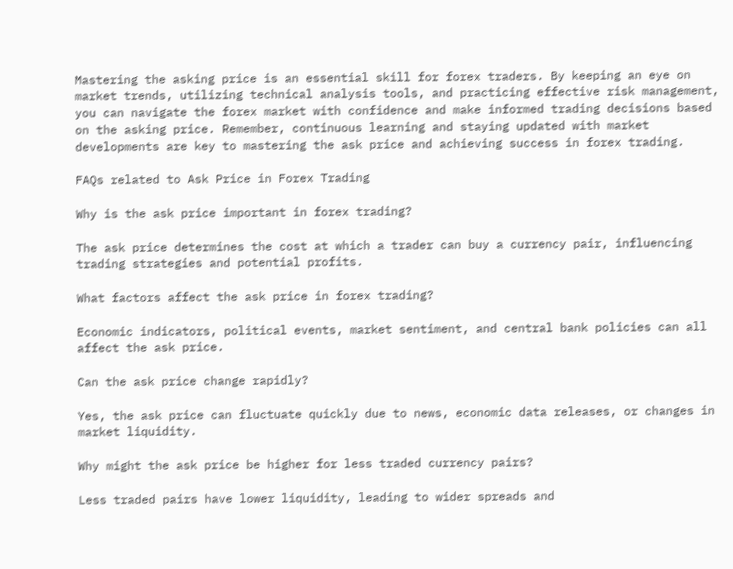Mastering the asking price is an essential skill for forex traders. By keeping an eye on market trends, utilizing technical analysis tools, and practicing effective risk management, you can navigate the forex market with confidence and make informed trading decisions based on the asking price. Remember, continuous learning and staying updated with market developments are key to mastering the ask price and achieving success in forex trading.

FAQs related to Ask Price in Forex Trading

Why is the ask price important in forex trading?

The ask price determines the cost at which a trader can buy a currency pair, influencing trading strategies and potential profits.

What factors affect the ask price in forex trading?

Economic indicators, political events, market sentiment, and central bank policies can all affect the ask price.

Can the ask price change rapidly?

Yes, the ask price can fluctuate quickly due to news, economic data releases, or changes in market liquidity.

Why might the ask price be higher for less traded currency pairs?

Less traded pairs have lower liquidity, leading to wider spreads and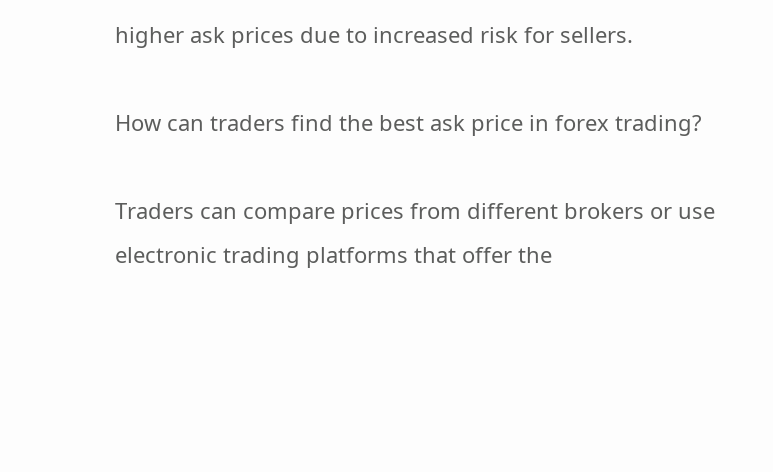higher ask prices due to increased risk for sellers.

How can traders find the best ask price in forex trading?

Traders can compare prices from different brokers or use electronic trading platforms that offer the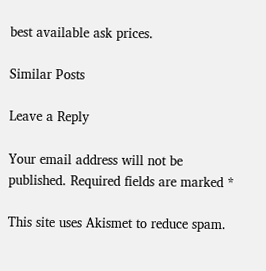best available ask prices.

Similar Posts

Leave a Reply

Your email address will not be published. Required fields are marked *

This site uses Akismet to reduce spam.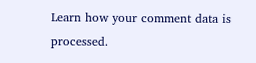Learn how your comment data is processed.